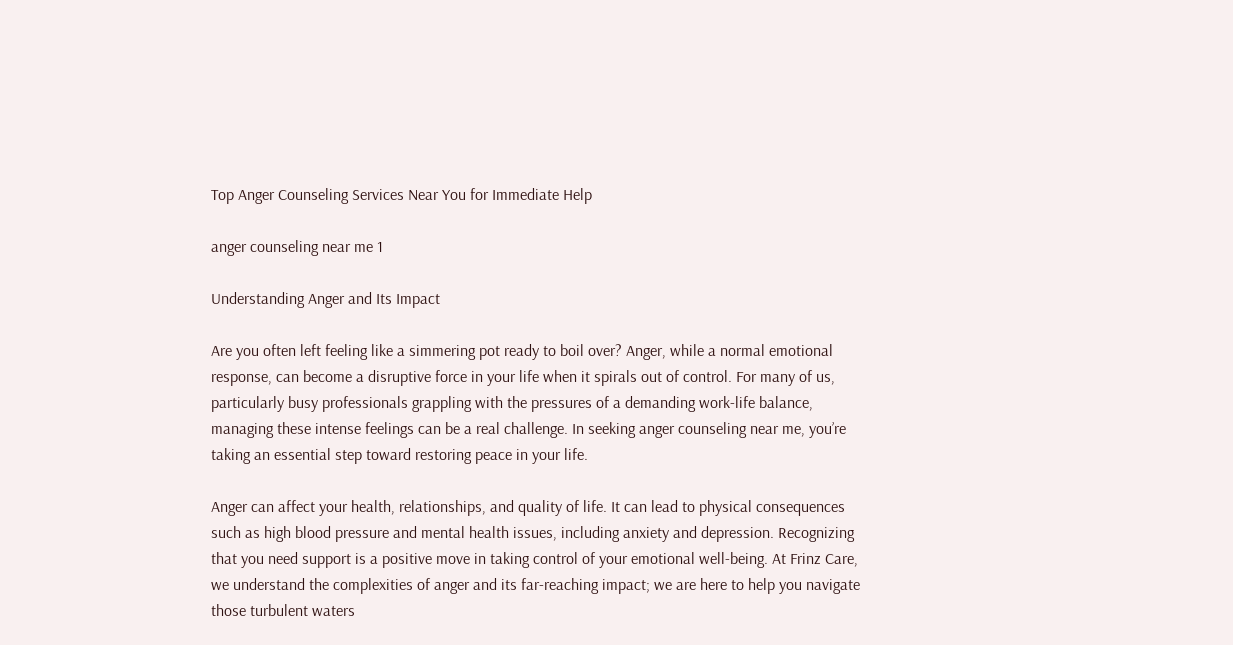Top Anger Counseling Services Near You for Immediate Help

anger counseling near me 1

Understanding Anger and Its Impact

Are you often left feeling like a simmering pot ready to boil over? Anger, while a normal emotional response, can become a disruptive force in your life when it spirals out of control. For many of us, particularly busy professionals grappling with the pressures of a demanding work-life balance, managing these intense feelings can be a real challenge. In seeking anger counseling near me, you’re taking an essential step toward restoring peace in your life.

Anger can affect your health, relationships, and quality of life. It can lead to physical consequences such as high blood pressure and mental health issues, including anxiety and depression. Recognizing that you need support is a positive move in taking control of your emotional well-being. At Frinz Care, we understand the complexities of anger and its far-reaching impact; we are here to help you navigate those turbulent waters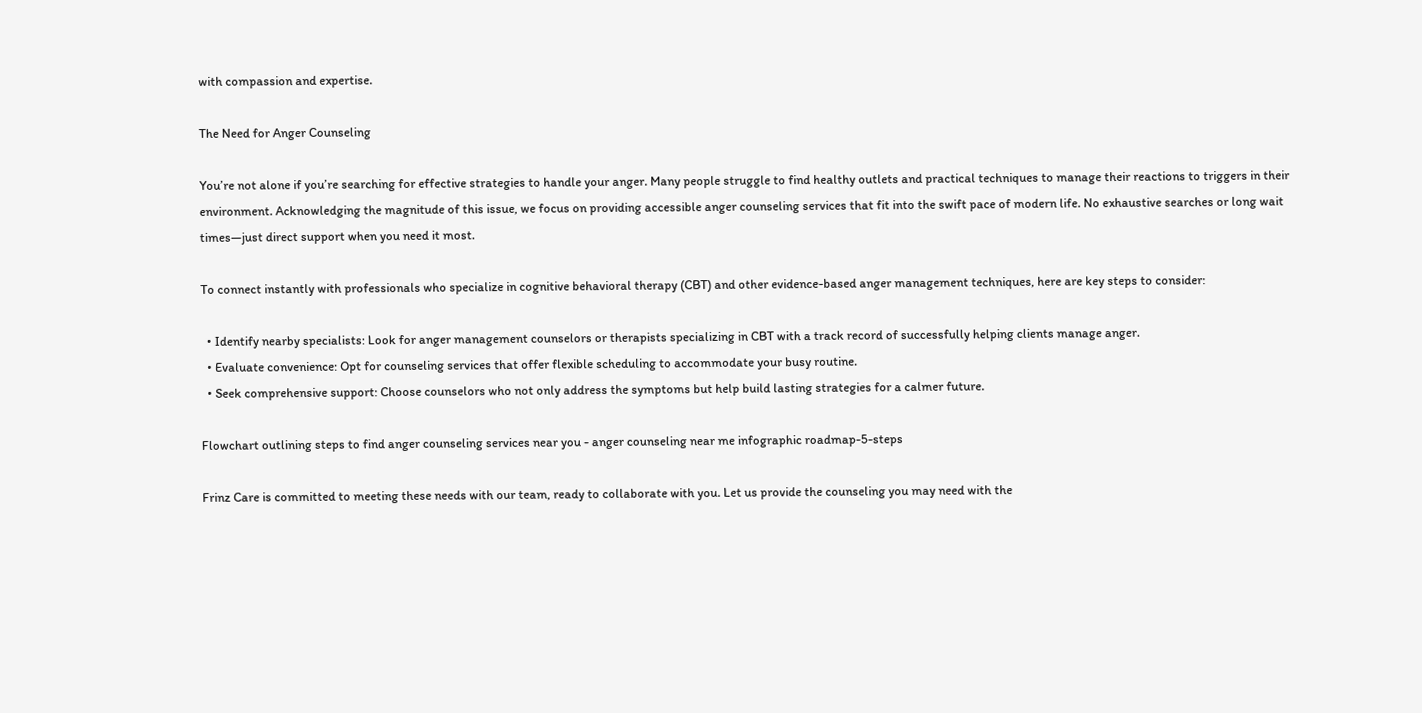with compassion and expertise.

The Need for Anger Counseling

You’re not alone if you’re searching for effective strategies to handle your anger. Many people struggle to find healthy outlets and practical techniques to manage their reactions to triggers in their environment. Acknowledging the magnitude of this issue, we focus on providing accessible anger counseling services that fit into the swift pace of modern life. No exhaustive searches or long wait times—just direct support when you need it most.

To connect instantly with professionals who specialize in cognitive behavioral therapy (CBT) and other evidence-based anger management techniques, here are key steps to consider:

  • Identify nearby specialists: Look for anger management counselors or therapists specializing in CBT with a track record of successfully helping clients manage anger.
  • Evaluate convenience: Opt for counseling services that offer flexible scheduling to accommodate your busy routine.
  • Seek comprehensive support: Choose counselors who not only address the symptoms but help build lasting strategies for a calmer future.

Flowchart outlining steps to find anger counseling services near you - anger counseling near me infographic roadmap-5-steps

Frinz Care is committed to meeting these needs with our team, ready to collaborate with you. Let us provide the counseling you may need with the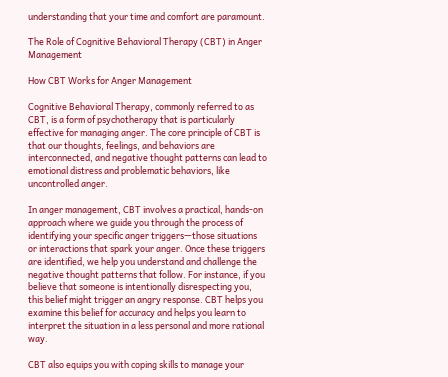understanding that your time and comfort are paramount.

The Role of Cognitive Behavioral Therapy (CBT) in Anger Management

How CBT Works for Anger Management

Cognitive Behavioral Therapy, commonly referred to as CBT, is a form of psychotherapy that is particularly effective for managing anger. The core principle of CBT is that our thoughts, feelings, and behaviors are interconnected, and negative thought patterns can lead to emotional distress and problematic behaviors, like uncontrolled anger.

In anger management, CBT involves a practical, hands-on approach where we guide you through the process of identifying your specific anger triggers—those situations or interactions that spark your anger. Once these triggers are identified, we help you understand and challenge the negative thought patterns that follow. For instance, if you believe that someone is intentionally disrespecting you, this belief might trigger an angry response. CBT helps you examine this belief for accuracy and helps you learn to interpret the situation in a less personal and more rational way.

CBT also equips you with coping skills to manage your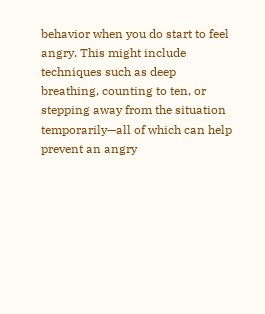behavior when you do start to feel angry. This might include techniques such as deep breathing, counting to ten, or stepping away from the situation temporarily—all of which can help prevent an angry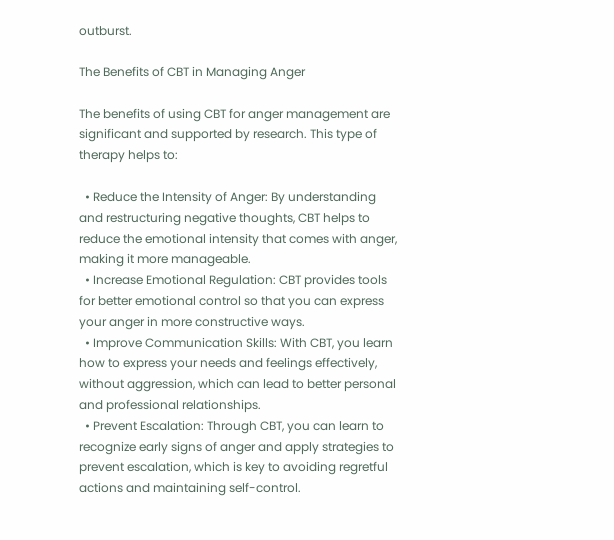outburst.

The Benefits of CBT in Managing Anger

The benefits of using CBT for anger management are significant and supported by research. This type of therapy helps to:

  • Reduce the Intensity of Anger: By understanding and restructuring negative thoughts, CBT helps to reduce the emotional intensity that comes with anger, making it more manageable.
  • Increase Emotional Regulation: CBT provides tools for better emotional control so that you can express your anger in more constructive ways.
  • Improve Communication Skills: With CBT, you learn how to express your needs and feelings effectively, without aggression, which can lead to better personal and professional relationships.
  • Prevent Escalation: Through CBT, you can learn to recognize early signs of anger and apply strategies to prevent escalation, which is key to avoiding regretful actions and maintaining self-control.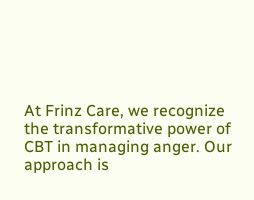At Frinz Care, we recognize the transformative power of CBT in managing anger. Our approach is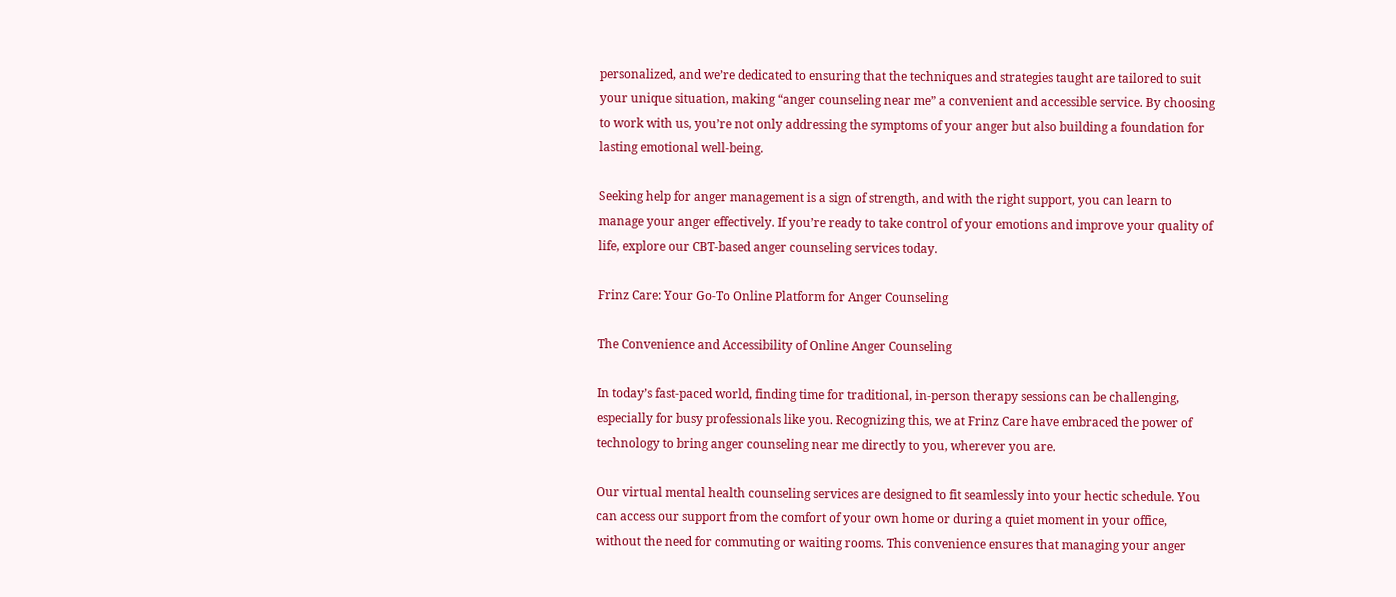personalized, and we’re dedicated to ensuring that the techniques and strategies taught are tailored to suit your unique situation, making “anger counseling near me” a convenient and accessible service. By choosing to work with us, you’re not only addressing the symptoms of your anger but also building a foundation for lasting emotional well-being.

Seeking help for anger management is a sign of strength, and with the right support, you can learn to manage your anger effectively. If you’re ready to take control of your emotions and improve your quality of life, explore our CBT-based anger counseling services today.

Frinz Care: Your Go-To Online Platform for Anger Counseling

The Convenience and Accessibility of Online Anger Counseling

In today’s fast-paced world, finding time for traditional, in-person therapy sessions can be challenging, especially for busy professionals like you. Recognizing this, we at Frinz Care have embraced the power of technology to bring anger counseling near me directly to you, wherever you are.

Our virtual mental health counseling services are designed to fit seamlessly into your hectic schedule. You can access our support from the comfort of your own home or during a quiet moment in your office, without the need for commuting or waiting rooms. This convenience ensures that managing your anger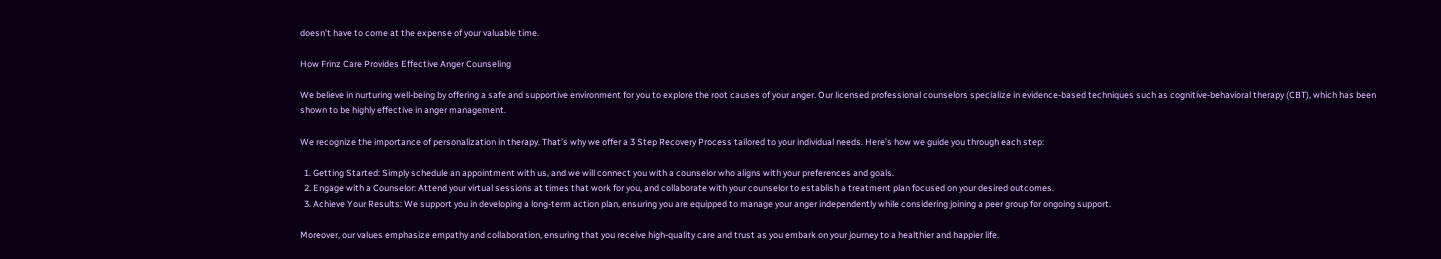doesn’t have to come at the expense of your valuable time.

How Frinz Care Provides Effective Anger Counseling

We believe in nurturing well-being by offering a safe and supportive environment for you to explore the root causes of your anger. Our licensed professional counselors specialize in evidence-based techniques such as cognitive-behavioral therapy (CBT), which has been shown to be highly effective in anger management.

We recognize the importance of personalization in therapy. That’s why we offer a 3 Step Recovery Process tailored to your individual needs. Here’s how we guide you through each step:

  1. Getting Started: Simply schedule an appointment with us, and we will connect you with a counselor who aligns with your preferences and goals.
  2. Engage with a Counselor: Attend your virtual sessions at times that work for you, and collaborate with your counselor to establish a treatment plan focused on your desired outcomes.
  3. Achieve Your Results: We support you in developing a long-term action plan, ensuring you are equipped to manage your anger independently while considering joining a peer group for ongoing support.

Moreover, our values emphasize empathy and collaboration, ensuring that you receive high-quality care and trust as you embark on your journey to a healthier and happier life.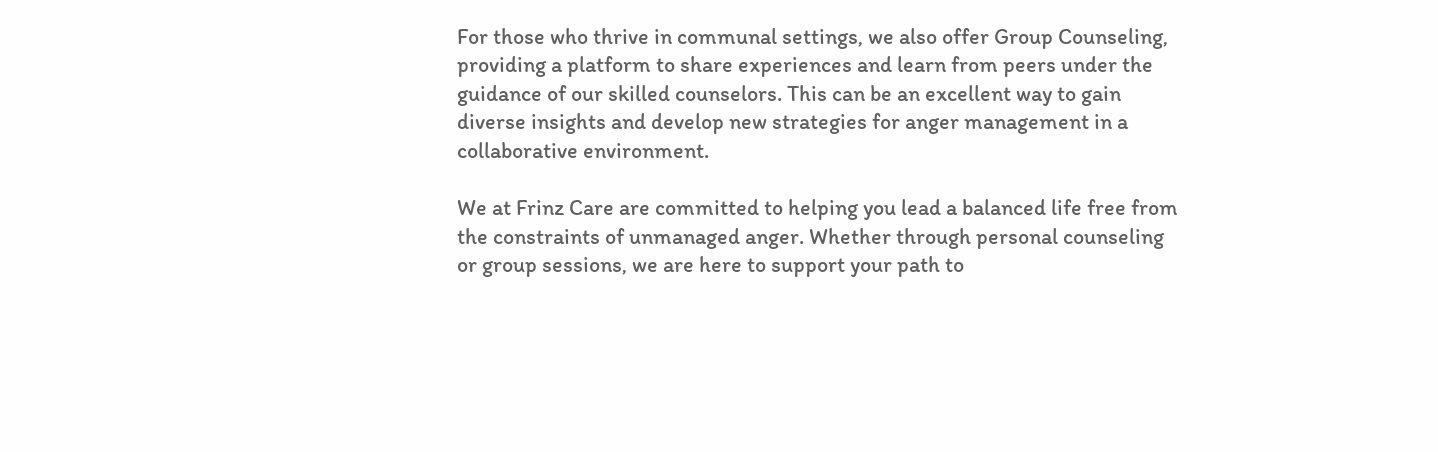For those who thrive in communal settings, we also offer Group Counseling, providing a platform to share experiences and learn from peers under the guidance of our skilled counselors. This can be an excellent way to gain diverse insights and develop new strategies for anger management in a collaborative environment.

We at Frinz Care are committed to helping you lead a balanced life free from the constraints of unmanaged anger. Whether through personal counseling or group sessions, we are here to support your path to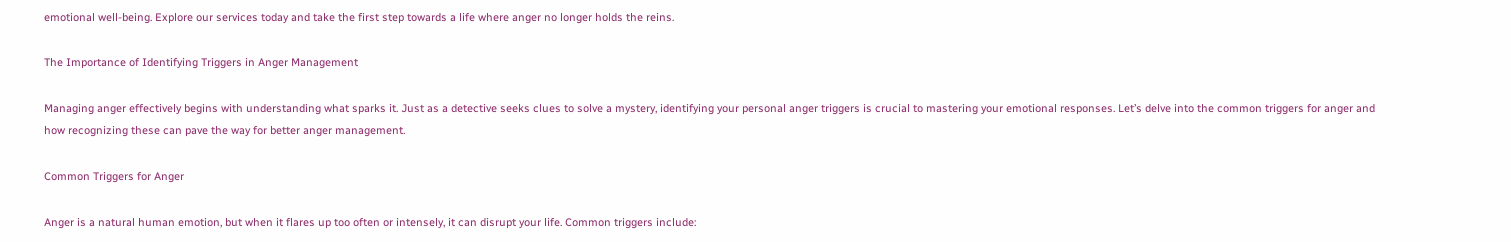emotional well-being. Explore our services today and take the first step towards a life where anger no longer holds the reins.

The Importance of Identifying Triggers in Anger Management

Managing anger effectively begins with understanding what sparks it. Just as a detective seeks clues to solve a mystery, identifying your personal anger triggers is crucial to mastering your emotional responses. Let’s delve into the common triggers for anger and how recognizing these can pave the way for better anger management.

Common Triggers for Anger

Anger is a natural human emotion, but when it flares up too often or intensely, it can disrupt your life. Common triggers include: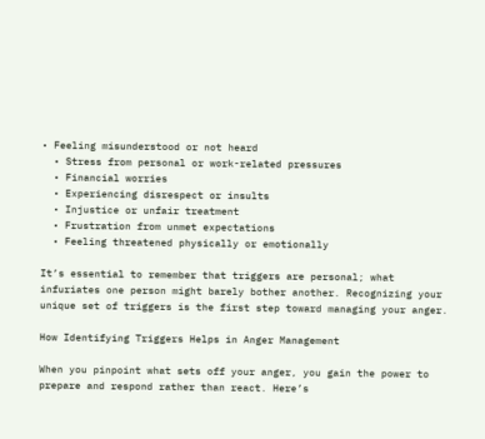• Feeling misunderstood or not heard
  • Stress from personal or work-related pressures
  • Financial worries
  • Experiencing disrespect or insults
  • Injustice or unfair treatment
  • Frustration from unmet expectations
  • Feeling threatened physically or emotionally

It’s essential to remember that triggers are personal; what infuriates one person might barely bother another. Recognizing your unique set of triggers is the first step toward managing your anger.

How Identifying Triggers Helps in Anger Management

When you pinpoint what sets off your anger, you gain the power to prepare and respond rather than react. Here’s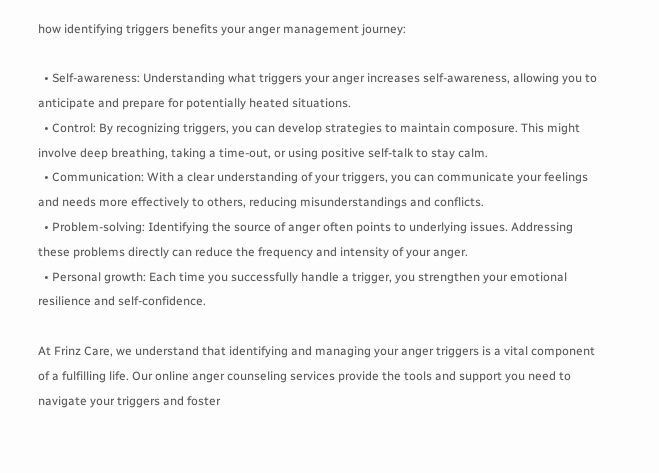how identifying triggers benefits your anger management journey:

  • Self-awareness: Understanding what triggers your anger increases self-awareness, allowing you to anticipate and prepare for potentially heated situations.
  • Control: By recognizing triggers, you can develop strategies to maintain composure. This might involve deep breathing, taking a time-out, or using positive self-talk to stay calm.
  • Communication: With a clear understanding of your triggers, you can communicate your feelings and needs more effectively to others, reducing misunderstandings and conflicts.
  • Problem-solving: Identifying the source of anger often points to underlying issues. Addressing these problems directly can reduce the frequency and intensity of your anger.
  • Personal growth: Each time you successfully handle a trigger, you strengthen your emotional resilience and self-confidence.

At Frinz Care, we understand that identifying and managing your anger triggers is a vital component of a fulfilling life. Our online anger counseling services provide the tools and support you need to navigate your triggers and foster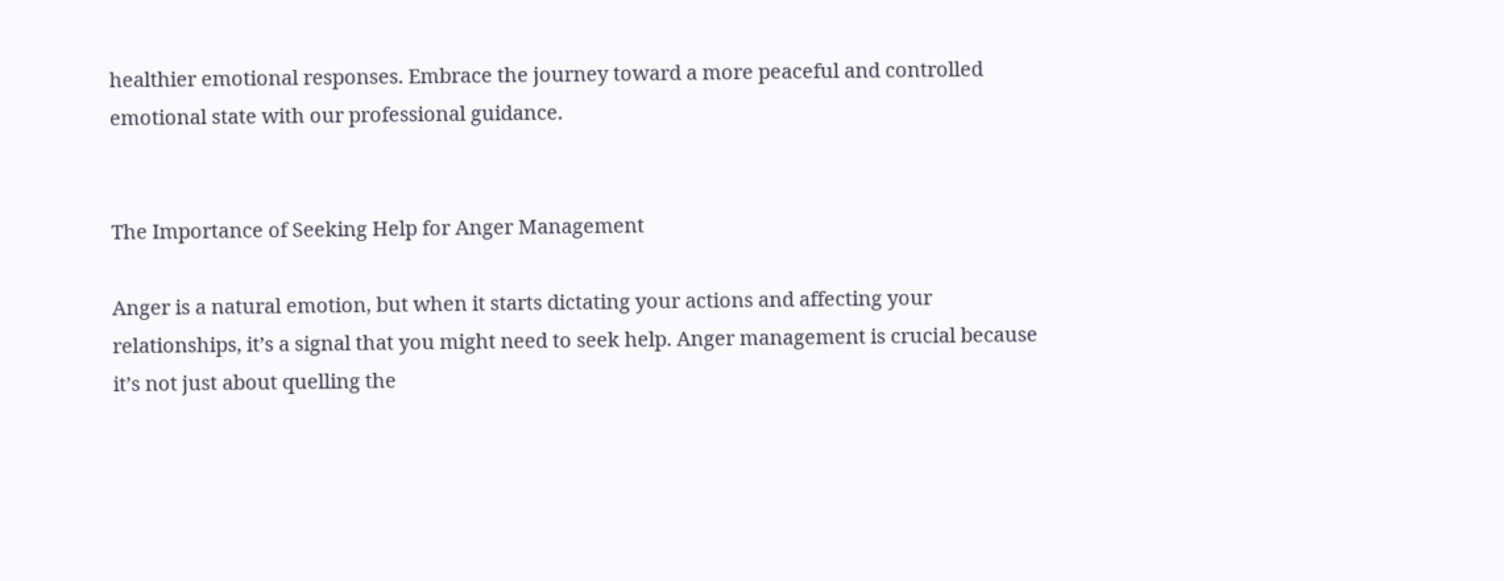healthier emotional responses. Embrace the journey toward a more peaceful and controlled emotional state with our professional guidance.


The Importance of Seeking Help for Anger Management

Anger is a natural emotion, but when it starts dictating your actions and affecting your relationships, it’s a signal that you might need to seek help. Anger management is crucial because it’s not just about quelling the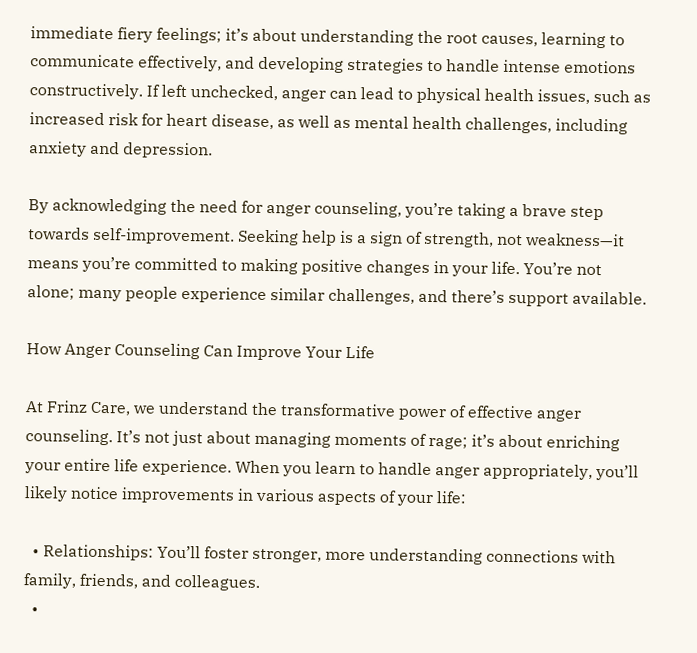immediate fiery feelings; it’s about understanding the root causes, learning to communicate effectively, and developing strategies to handle intense emotions constructively. If left unchecked, anger can lead to physical health issues, such as increased risk for heart disease, as well as mental health challenges, including anxiety and depression.

By acknowledging the need for anger counseling, you’re taking a brave step towards self-improvement. Seeking help is a sign of strength, not weakness—it means you’re committed to making positive changes in your life. You’re not alone; many people experience similar challenges, and there’s support available.

How Anger Counseling Can Improve Your Life

At Frinz Care, we understand the transformative power of effective anger counseling. It’s not just about managing moments of rage; it’s about enriching your entire life experience. When you learn to handle anger appropriately, you’ll likely notice improvements in various aspects of your life:

  • Relationships: You’ll foster stronger, more understanding connections with family, friends, and colleagues.
  •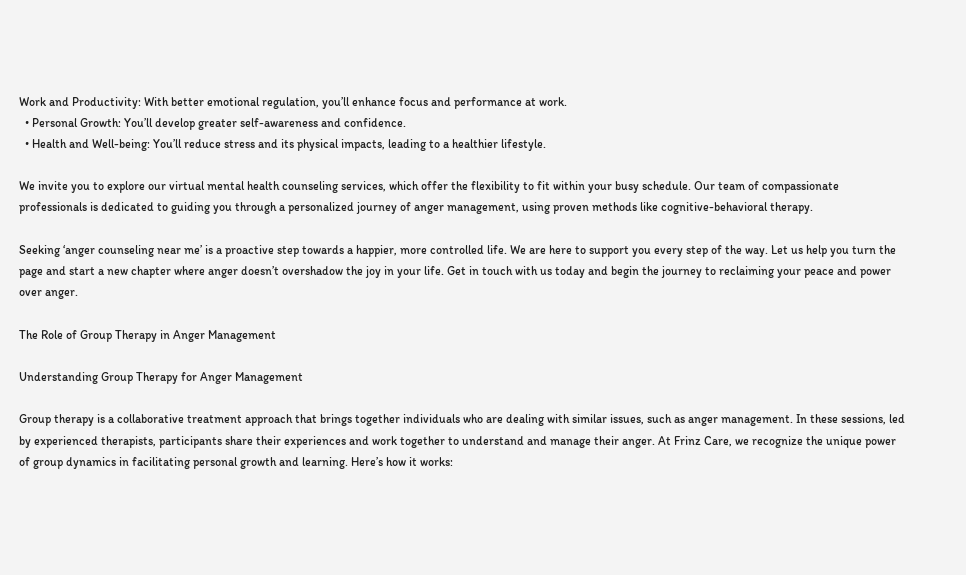Work and Productivity: With better emotional regulation, you’ll enhance focus and performance at work.
  • Personal Growth: You’ll develop greater self-awareness and confidence.
  • Health and Well-being: You’ll reduce stress and its physical impacts, leading to a healthier lifestyle.

We invite you to explore our virtual mental health counseling services, which offer the flexibility to fit within your busy schedule. Our team of compassionate professionals is dedicated to guiding you through a personalized journey of anger management, using proven methods like cognitive-behavioral therapy.

Seeking ‘anger counseling near me’ is a proactive step towards a happier, more controlled life. We are here to support you every step of the way. Let us help you turn the page and start a new chapter where anger doesn’t overshadow the joy in your life. Get in touch with us today and begin the journey to reclaiming your peace and power over anger.

The Role of Group Therapy in Anger Management

Understanding Group Therapy for Anger Management

Group therapy is a collaborative treatment approach that brings together individuals who are dealing with similar issues, such as anger management. In these sessions, led by experienced therapists, participants share their experiences and work together to understand and manage their anger. At Frinz Care, we recognize the unique power of group dynamics in facilitating personal growth and learning. Here’s how it works: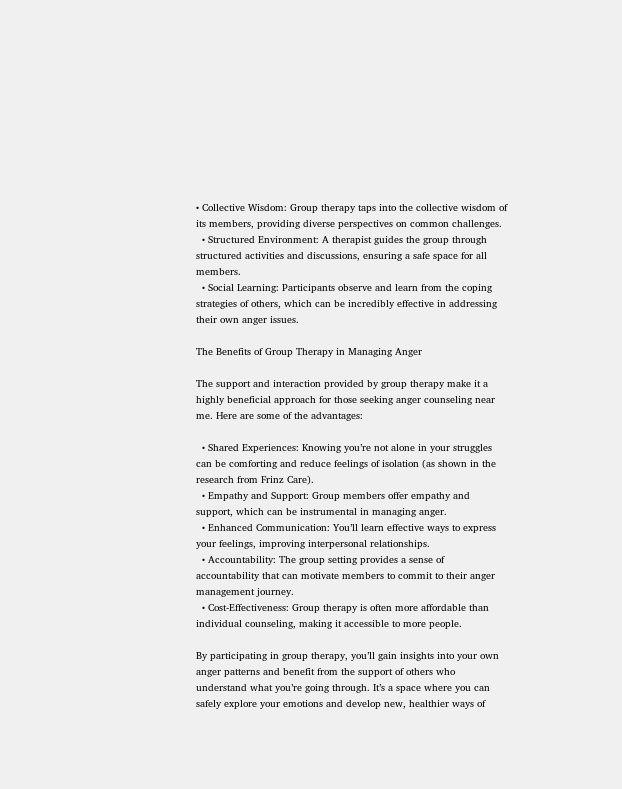• Collective Wisdom: Group therapy taps into the collective wisdom of its members, providing diverse perspectives on common challenges.
  • Structured Environment: A therapist guides the group through structured activities and discussions, ensuring a safe space for all members.
  • Social Learning: Participants observe and learn from the coping strategies of others, which can be incredibly effective in addressing their own anger issues.

The Benefits of Group Therapy in Managing Anger

The support and interaction provided by group therapy make it a highly beneficial approach for those seeking anger counseling near me. Here are some of the advantages:

  • Shared Experiences: Knowing you’re not alone in your struggles can be comforting and reduce feelings of isolation (as shown in the research from Frinz Care).
  • Empathy and Support: Group members offer empathy and support, which can be instrumental in managing anger.
  • Enhanced Communication: You’ll learn effective ways to express your feelings, improving interpersonal relationships.
  • Accountability: The group setting provides a sense of accountability that can motivate members to commit to their anger management journey.
  • Cost-Effectiveness: Group therapy is often more affordable than individual counseling, making it accessible to more people.

By participating in group therapy, you’ll gain insights into your own anger patterns and benefit from the support of others who understand what you’re going through. It’s a space where you can safely explore your emotions and develop new, healthier ways of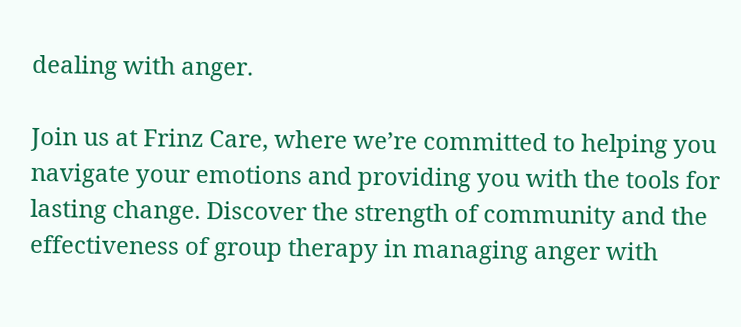dealing with anger.

Join us at Frinz Care, where we’re committed to helping you navigate your emotions and providing you with the tools for lasting change. Discover the strength of community and the effectiveness of group therapy in managing anger with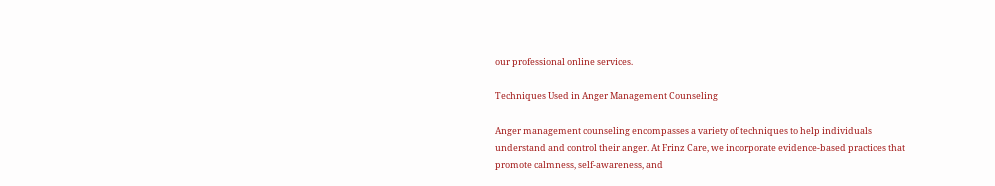our professional online services.

Techniques Used in Anger Management Counseling

Anger management counseling encompasses a variety of techniques to help individuals understand and control their anger. At Frinz Care, we incorporate evidence-based practices that promote calmness, self-awareness, and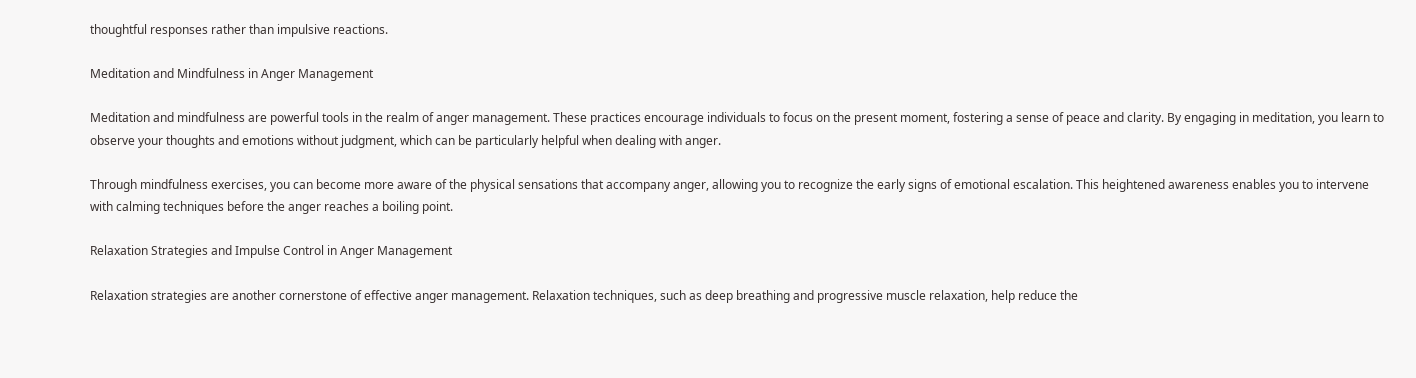thoughtful responses rather than impulsive reactions.

Meditation and Mindfulness in Anger Management

Meditation and mindfulness are powerful tools in the realm of anger management. These practices encourage individuals to focus on the present moment, fostering a sense of peace and clarity. By engaging in meditation, you learn to observe your thoughts and emotions without judgment, which can be particularly helpful when dealing with anger.

Through mindfulness exercises, you can become more aware of the physical sensations that accompany anger, allowing you to recognize the early signs of emotional escalation. This heightened awareness enables you to intervene with calming techniques before the anger reaches a boiling point.

Relaxation Strategies and Impulse Control in Anger Management

Relaxation strategies are another cornerstone of effective anger management. Relaxation techniques, such as deep breathing and progressive muscle relaxation, help reduce the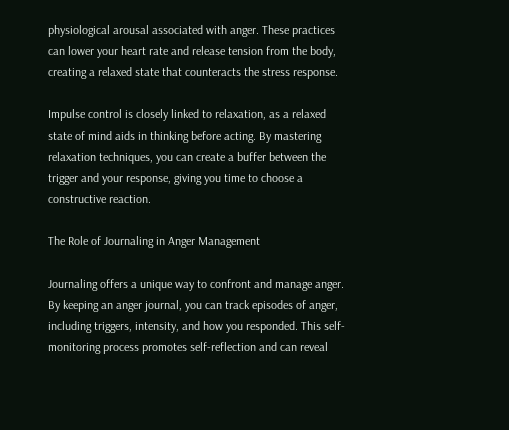physiological arousal associated with anger. These practices can lower your heart rate and release tension from the body, creating a relaxed state that counteracts the stress response.

Impulse control is closely linked to relaxation, as a relaxed state of mind aids in thinking before acting. By mastering relaxation techniques, you can create a buffer between the trigger and your response, giving you time to choose a constructive reaction.

The Role of Journaling in Anger Management

Journaling offers a unique way to confront and manage anger. By keeping an anger journal, you can track episodes of anger, including triggers, intensity, and how you responded. This self-monitoring process promotes self-reflection and can reveal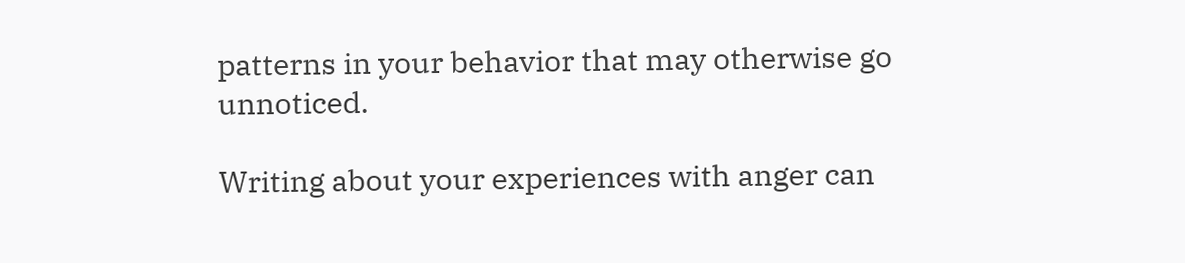patterns in your behavior that may otherwise go unnoticed.

Writing about your experiences with anger can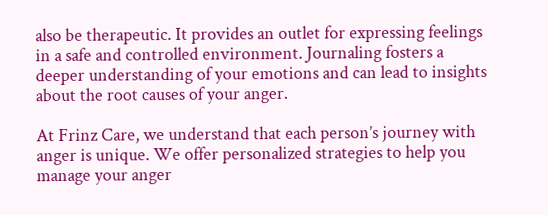also be therapeutic. It provides an outlet for expressing feelings in a safe and controlled environment. Journaling fosters a deeper understanding of your emotions and can lead to insights about the root causes of your anger.

At Frinz Care, we understand that each person’s journey with anger is unique. We offer personalized strategies to help you manage your anger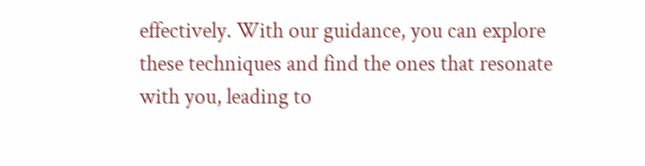effectively. With our guidance, you can explore these techniques and find the ones that resonate with you, leading to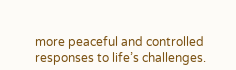more peaceful and controlled responses to life’s challenges.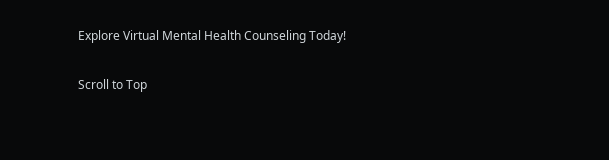Explore Virtual Mental Health Counseling Today!

Scroll to Top